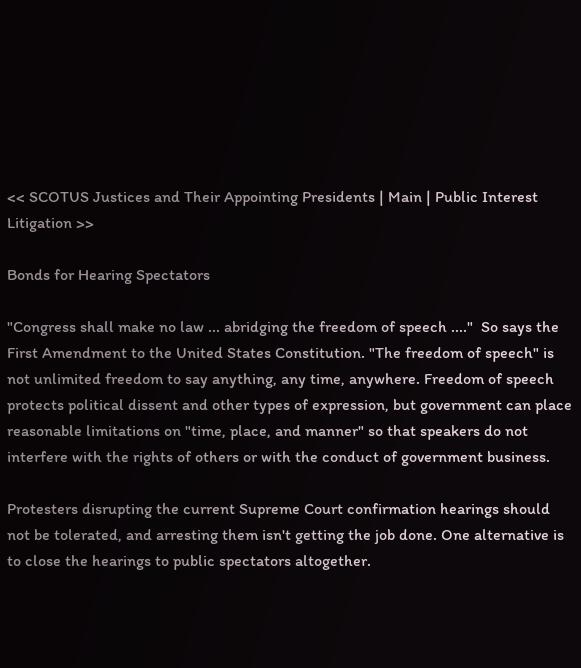<< SCOTUS Justices and Their Appointing Presidents | Main | Public Interest Litigation >>

Bonds for Hearing Spectators

"Congress shall make no law ... abridging the freedom of speech ...."  So says the First Amendment to the United States Constitution. "The freedom of speech" is not unlimited freedom to say anything, any time, anywhere. Freedom of speech protects political dissent and other types of expression, but government can place reasonable limitations on "time, place, and manner" so that speakers do not interfere with the rights of others or with the conduct of government business.

Protesters disrupting the current Supreme Court confirmation hearings should not be tolerated, and arresting them isn't getting the job done. One alternative is to close the hearings to public spectators altogether.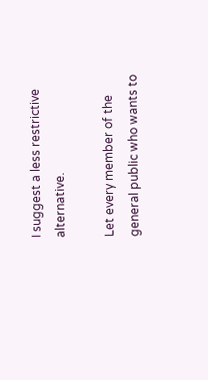I suggest a less restrictive alternative.

Let every member of the general public who wants to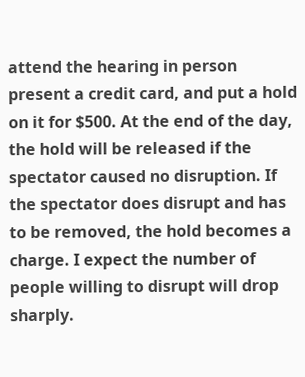attend the hearing in person present a credit card, and put a hold on it for $500. At the end of the day, the hold will be released if the spectator caused no disruption. If the spectator does disrupt and has to be removed, the hold becomes a charge. I expect the number of people willing to disrupt will drop sharply.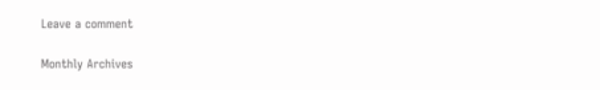Leave a comment

Monthly Archives